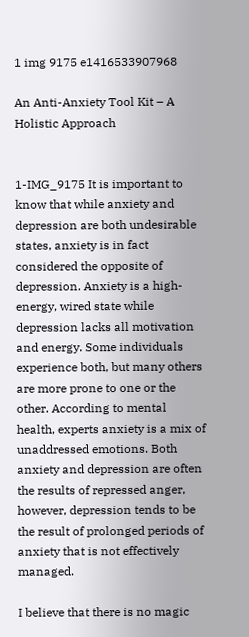1 img 9175 e1416533907968

An Anti-Anxiety Tool Kit – A Holistic Approach


1-IMG_9175 It is important to know that while anxiety and depression are both undesirable states, anxiety is in fact considered the opposite of depression. Anxiety is a high-energy, wired state while depression lacks all motivation and energy. Some individuals experience both, but many others are more prone to one or the other. According to mental health, experts anxiety is a mix of unaddressed emotions. Both anxiety and depression are often the results of repressed anger, however, depression tends to be the result of prolonged periods of anxiety that is not effectively managed.

I believe that there is no magic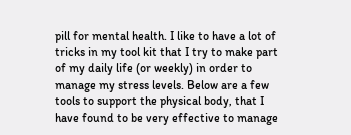pill for mental health. I like to have a lot of tricks in my tool kit that I try to make part of my daily life (or weekly) in order to manage my stress levels. Below are a few tools to support the physical body, that I have found to be very effective to manage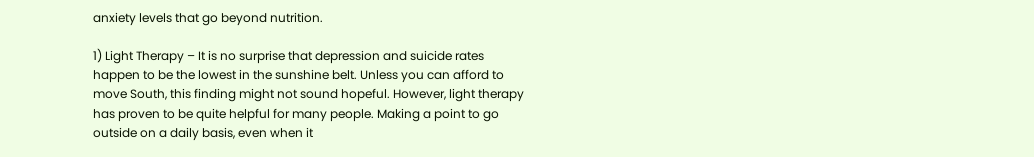anxiety levels that go beyond nutrition.

1) Light Therapy – It is no surprise that depression and suicide rates happen to be the lowest in the sunshine belt. Unless you can afford to move South, this finding might not sound hopeful. However, light therapy has proven to be quite helpful for many people. Making a point to go outside on a daily basis, even when it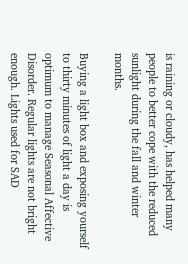is raining or cloudy, has helped many people to better cope with the reduced sunlight during the fall and winter months.

Buying a light box and exposing yourself to thirty minutes of light a day is optimum to manage Seasonal Affective Disorder. Regular lights are not bright enough. Lights used for SAD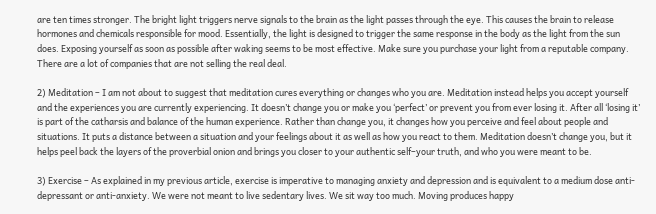are ten times stronger. The bright light triggers nerve signals to the brain as the light passes through the eye. This causes the brain to release hormones and chemicals responsible for mood. Essentially, the light is designed to trigger the same response in the body as the light from the sun does. Exposing yourself as soon as possible after waking seems to be most effective. Make sure you purchase your light from a reputable company. There are a lot of companies that are not selling the real deal.

2) Meditation – I am not about to suggest that meditation cures everything or changes who you are. Meditation instead helps you accept yourself and the experiences you are currently experiencing. It doesn’t change you or make you ‘perfect’ or prevent you from ever losing it. After all ‘losing it’ is part of the catharsis and balance of the human experience. Rather than change you, it changes how you perceive and feel about people and situations. It puts a distance between a situation and your feelings about it as well as how you react to them. Meditation doesn’t change you, but it helps peel back the layers of the proverbial onion and brings you closer to your authentic self–your truth, and who you were meant to be.

3) Exercise – As explained in my previous article, exercise is imperative to managing anxiety and depression and is equivalent to a medium dose anti-depressant or anti-anxiety. We were not meant to live sedentary lives. We sit way too much. Moving produces happy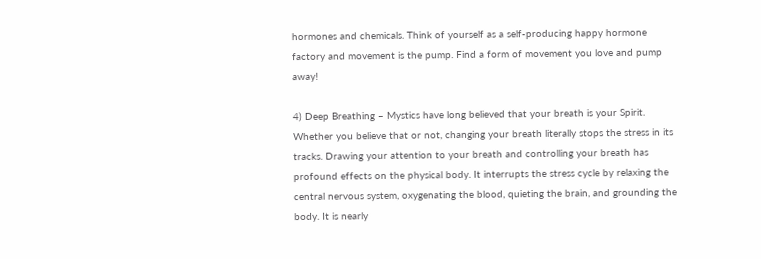hormones and chemicals. Think of yourself as a self-producing happy hormone factory and movement is the pump. Find a form of movement you love and pump away!

4) Deep Breathing – Mystics have long believed that your breath is your Spirit. Whether you believe that or not, changing your breath literally stops the stress in its tracks. Drawing your attention to your breath and controlling your breath has profound effects on the physical body. It interrupts the stress cycle by relaxing the central nervous system, oxygenating the blood, quieting the brain, and grounding the body. It is nearly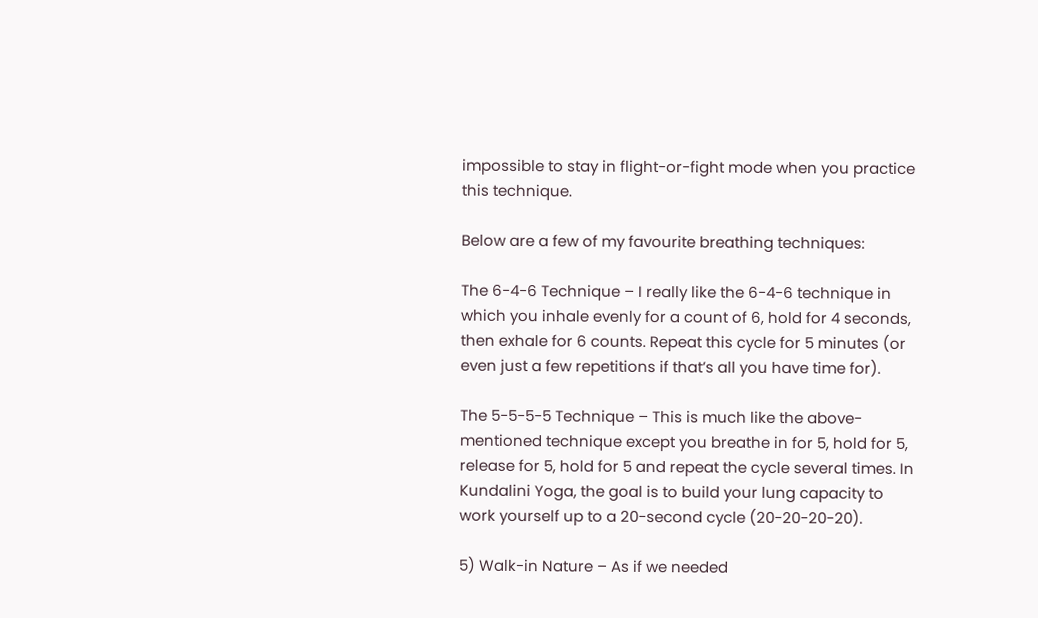impossible to stay in flight-or-fight mode when you practice this technique.

Below are a few of my favourite breathing techniques:

The 6-4-6 Technique – I really like the 6-4-6 technique in which you inhale evenly for a count of 6, hold for 4 seconds, then exhale for 6 counts. Repeat this cycle for 5 minutes (or even just a few repetitions if that’s all you have time for).

The 5-5-5-5 Technique – This is much like the above-mentioned technique except you breathe in for 5, hold for 5, release for 5, hold for 5 and repeat the cycle several times. In Kundalini Yoga, the goal is to build your lung capacity to work yourself up to a 20-second cycle (20-20-20-20).

5) Walk-in Nature – As if we needed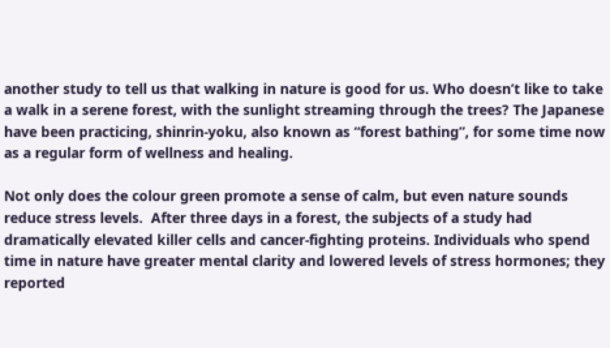another study to tell us that walking in nature is good for us. Who doesn’t like to take a walk in a serene forest, with the sunlight streaming through the trees? The Japanese have been practicing, shinrin-yoku, also known as “forest bathing”, for some time now as a regular form of wellness and healing.

Not only does the colour green promote a sense of calm, but even nature sounds reduce stress levels.  After three days in a forest, the subjects of a study had dramatically elevated killer cells and cancer-fighting proteins. Individuals who spend time in nature have greater mental clarity and lowered levels of stress hormones; they reported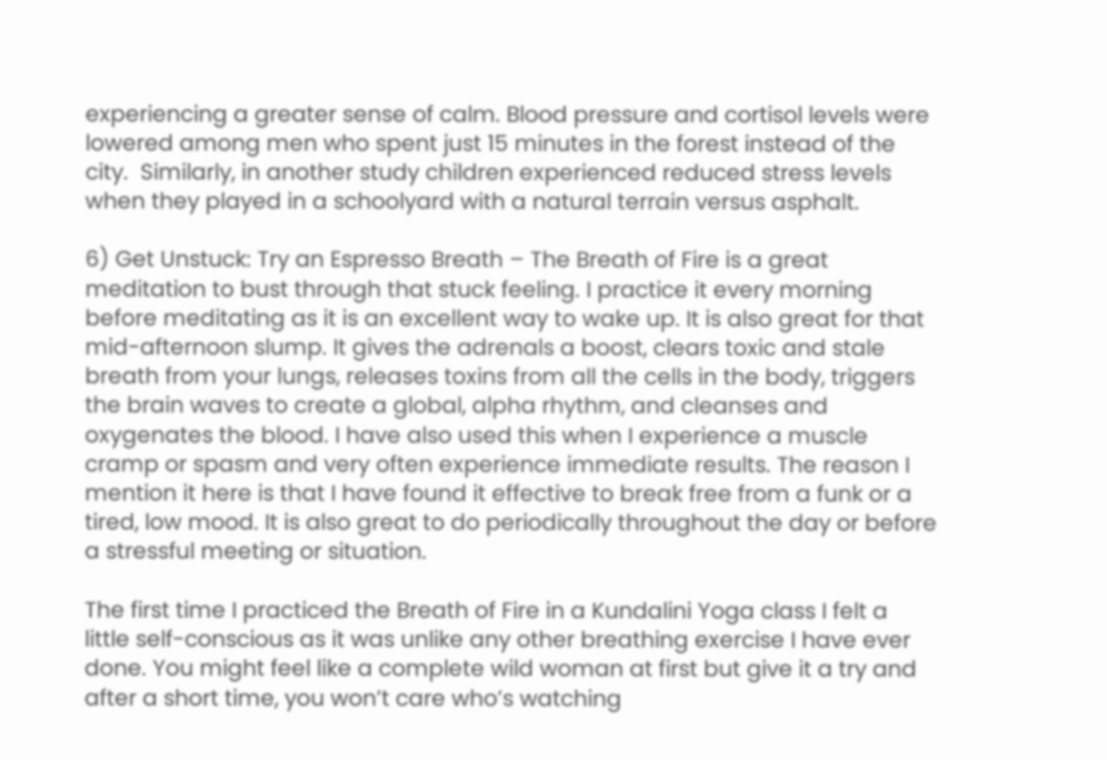experiencing a greater sense of calm. Blood pressure and cortisol levels were lowered among men who spent just 15 minutes in the forest instead of the city.  Similarly, in another study children experienced reduced stress levels when they played in a schoolyard with a natural terrain versus asphalt.

6) Get Unstuck: Try an Espresso Breath – The Breath of Fire is a great meditation to bust through that stuck feeling. I practice it every morning before meditating as it is an excellent way to wake up. It is also great for that mid-afternoon slump. It gives the adrenals a boost, clears toxic and stale breath from your lungs, releases toxins from all the cells in the body, triggers the brain waves to create a global, alpha rhythm, and cleanses and oxygenates the blood. I have also used this when I experience a muscle cramp or spasm and very often experience immediate results. The reason I mention it here is that I have found it effective to break free from a funk or a tired, low mood. It is also great to do periodically throughout the day or before a stressful meeting or situation.

The first time I practiced the Breath of Fire in a Kundalini Yoga class I felt a little self-conscious as it was unlike any other breathing exercise I have ever done. You might feel like a complete wild woman at first but give it a try and after a short time, you won’t care who’s watching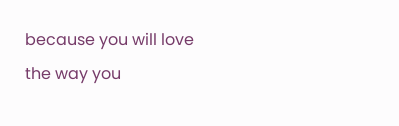because you will love the way you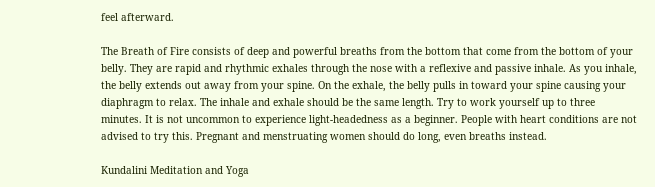feel afterward.

The Breath of Fire consists of deep and powerful breaths from the bottom that come from the bottom of your belly. They are rapid and rhythmic exhales through the nose with a reflexive and passive inhale. As you inhale, the belly extends out away from your spine. On the exhale, the belly pulls in toward your spine causing your diaphragm to relax. The inhale and exhale should be the same length. Try to work yourself up to three minutes. It is not uncommon to experience light-headedness as a beginner. People with heart conditions are not advised to try this. Pregnant and menstruating women should do long, even breaths instead.

Kundalini Meditation and Yoga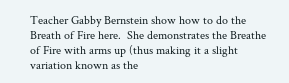Teacher Gabby Bernstein show how to do the Breath of Fire here.  She demonstrates the Breathe of Fire with arms up (thus making it a slight variation known as the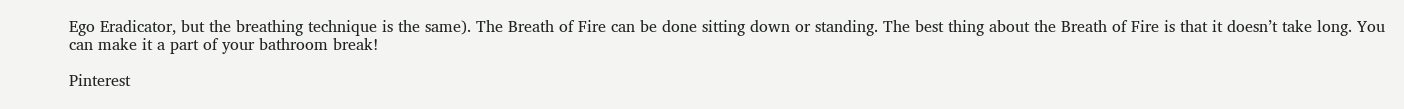Ego Eradicator, but the breathing technique is the same). The Breath of Fire can be done sitting down or standing. The best thing about the Breath of Fire is that it doesn’t take long. You can make it a part of your bathroom break!

Pinterest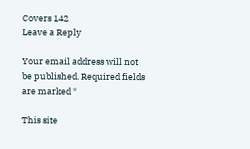Covers 142
Leave a Reply

Your email address will not be published. Required fields are marked *

This site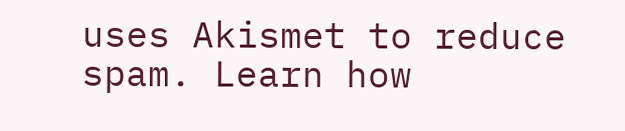uses Akismet to reduce spam. Learn how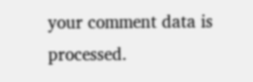your comment data is processed.